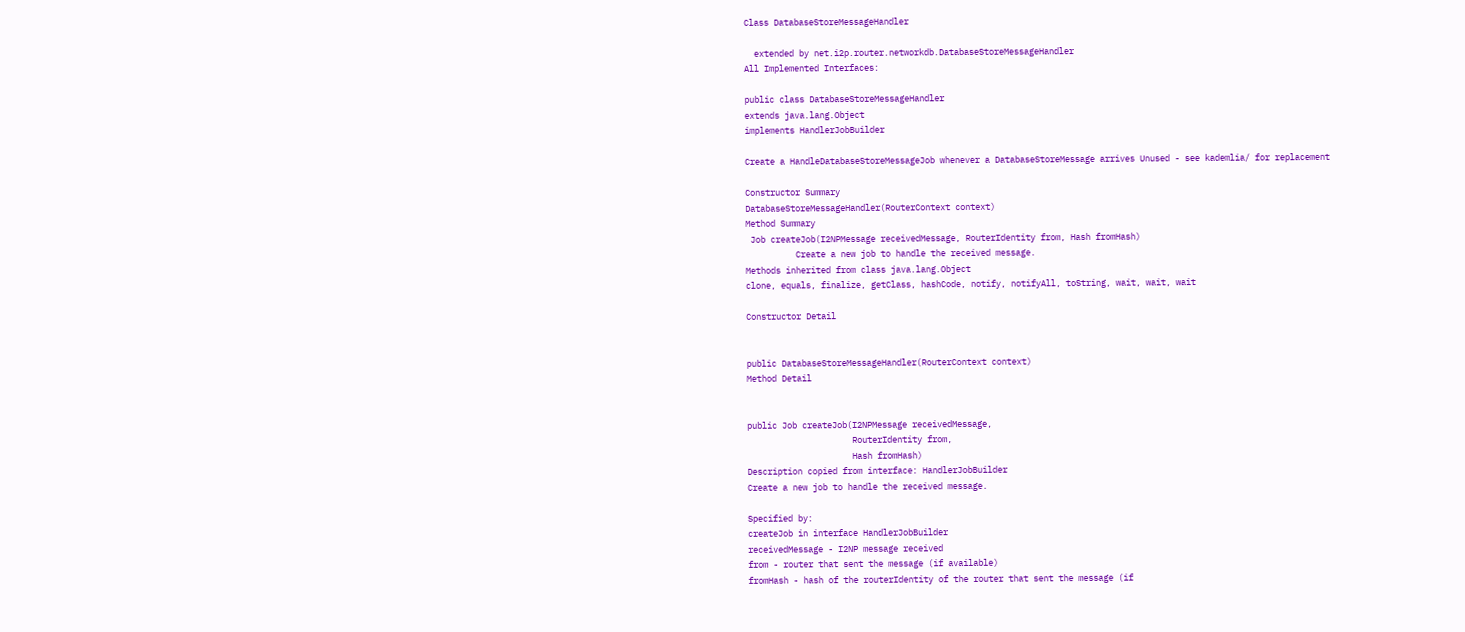Class DatabaseStoreMessageHandler

  extended by net.i2p.router.networkdb.DatabaseStoreMessageHandler
All Implemented Interfaces:

public class DatabaseStoreMessageHandler
extends java.lang.Object
implements HandlerJobBuilder

Create a HandleDatabaseStoreMessageJob whenever a DatabaseStoreMessage arrives Unused - see kademlia/ for replacement

Constructor Summary
DatabaseStoreMessageHandler(RouterContext context)
Method Summary
 Job createJob(I2NPMessage receivedMessage, RouterIdentity from, Hash fromHash)
          Create a new job to handle the received message.
Methods inherited from class java.lang.Object
clone, equals, finalize, getClass, hashCode, notify, notifyAll, toString, wait, wait, wait

Constructor Detail


public DatabaseStoreMessageHandler(RouterContext context)
Method Detail


public Job createJob(I2NPMessage receivedMessage,
                     RouterIdentity from,
                     Hash fromHash)
Description copied from interface: HandlerJobBuilder
Create a new job to handle the received message.

Specified by:
createJob in interface HandlerJobBuilder
receivedMessage - I2NP message received
from - router that sent the message (if available)
fromHash - hash of the routerIdentity of the router that sent the message (if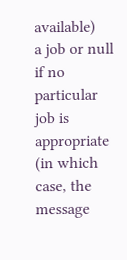available)
a job or null if no particular job is appropriate (in which case, the message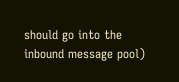should go into the inbound message pool)